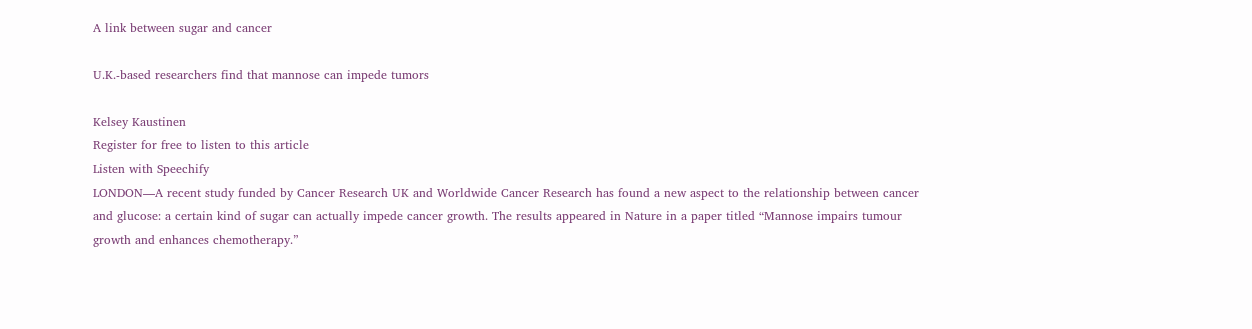A link between sugar and cancer

U.K.-based researchers find that mannose can impede tumors

Kelsey Kaustinen
Register for free to listen to this article
Listen with Speechify
LONDON—A recent study funded by Cancer Research UK and Worldwide Cancer Research has found a new aspect to the relationship between cancer and glucose: a certain kind of sugar can actually impede cancer growth. The results appeared in Nature in a paper titled “Mannose impairs tumour growth and enhances chemotherapy.”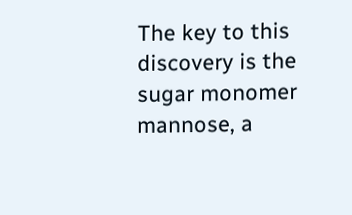The key to this discovery is the sugar monomer mannose, a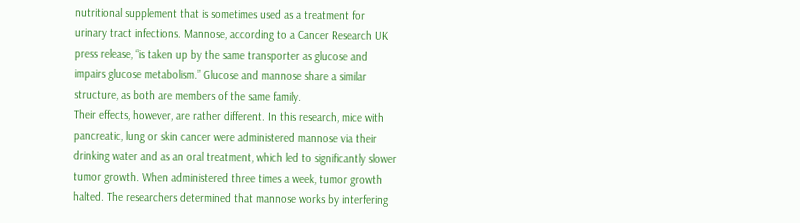nutritional supplement that is sometimes used as a treatment for urinary tract infections. Mannose, according to a Cancer Research UK press release, “is taken up by the same transporter as glucose and impairs glucose metabolism.” Glucose and mannose share a similar structure, as both are members of the same family.
Their effects, however, are rather different. In this research, mice with pancreatic, lung or skin cancer were administered mannose via their drinking water and as an oral treatment, which led to significantly slower tumor growth. When administered three times a week, tumor growth halted. The researchers determined that mannose works by interfering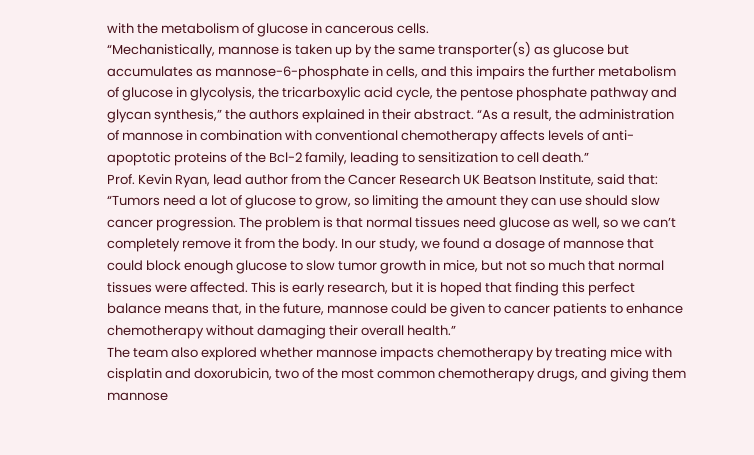with the metabolism of glucose in cancerous cells.
“Mechanistically, mannose is taken up by the same transporter(s) as glucose but accumulates as mannose-6-phosphate in cells, and this impairs the further metabolism of glucose in glycolysis, the tricarboxylic acid cycle, the pentose phosphate pathway and glycan synthesis,” the authors explained in their abstract. “As a result, the administration of mannose in combination with conventional chemotherapy affects levels of anti-apoptotic proteins of the Bcl-2 family, leading to sensitization to cell death.”
Prof. Kevin Ryan, lead author from the Cancer Research UK Beatson Institute, said that: “Tumors need a lot of glucose to grow, so limiting the amount they can use should slow cancer progression. The problem is that normal tissues need glucose as well, so we can’t completely remove it from the body. In our study, we found a dosage of mannose that could block enough glucose to slow tumor growth in mice, but not so much that normal tissues were affected. This is early research, but it is hoped that finding this perfect balance means that, in the future, mannose could be given to cancer patients to enhance chemotherapy without damaging their overall health.”
The team also explored whether mannose impacts chemotherapy by treating mice with cisplatin and doxorubicin, two of the most common chemotherapy drugs, and giving them mannose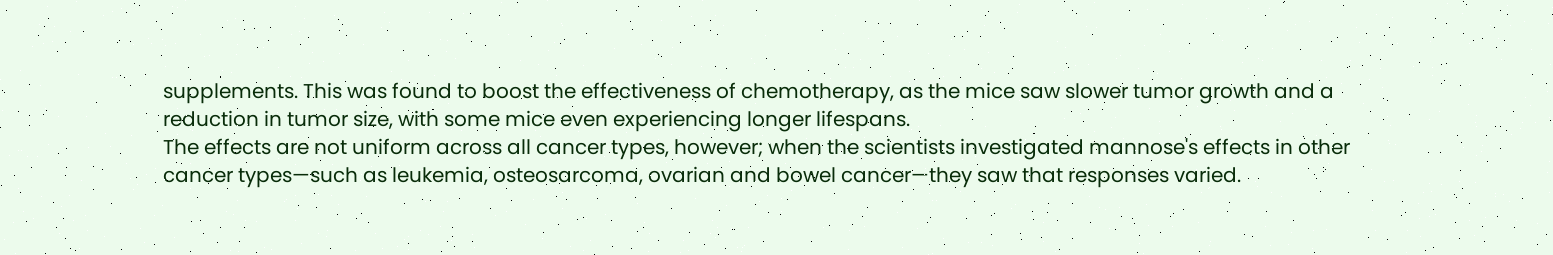supplements. This was found to boost the effectiveness of chemotherapy, as the mice saw slower tumor growth and a reduction in tumor size, with some mice even experiencing longer lifespans.
The effects are not uniform across all cancer types, however; when the scientists investigated mannose's effects in other cancer types—such as leukemia, osteosarcoma, ovarian and bowel cancer—they saw that responses varied.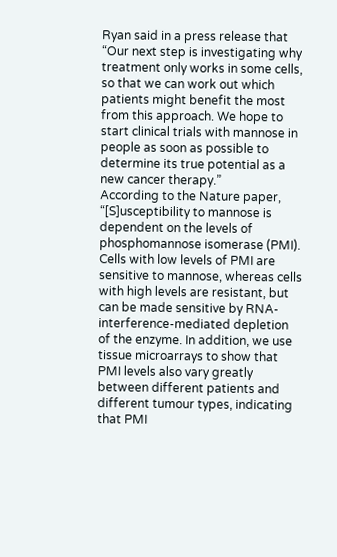Ryan said in a press release that “Our next step is investigating why treatment only works in some cells, so that we can work out which patients might benefit the most from this approach. We hope to start clinical trials with mannose in people as soon as possible to determine its true potential as a new cancer therapy.”
According to the Nature paper, “[S]usceptibility to mannose is dependent on the levels of phosphomannose isomerase (PMI). Cells with low levels of PMI are sensitive to mannose, whereas cells with high levels are resistant, but can be made sensitive by RNA-interference-mediated depletion of the enzyme. In addition, we use tissue microarrays to show that PMI levels also vary greatly between different patients and different tumour types, indicating that PMI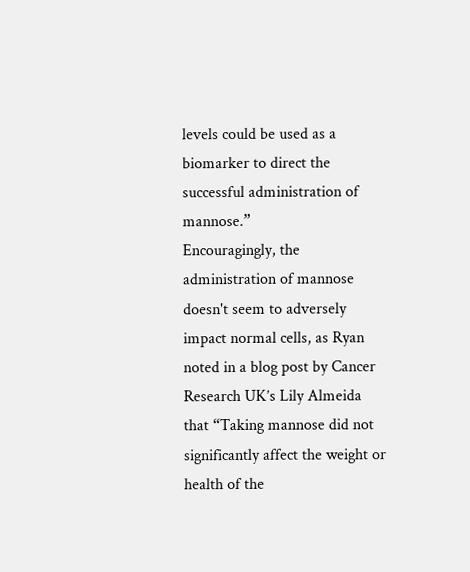levels could be used as a biomarker to direct the successful administration of mannose.”
Encouragingly, the administration of mannose doesn't seem to adversely impact normal cells, as Ryan noted in a blog post by Cancer Research UK’s Lily Almeida that “Taking mannose did not significantly affect the weight or health of the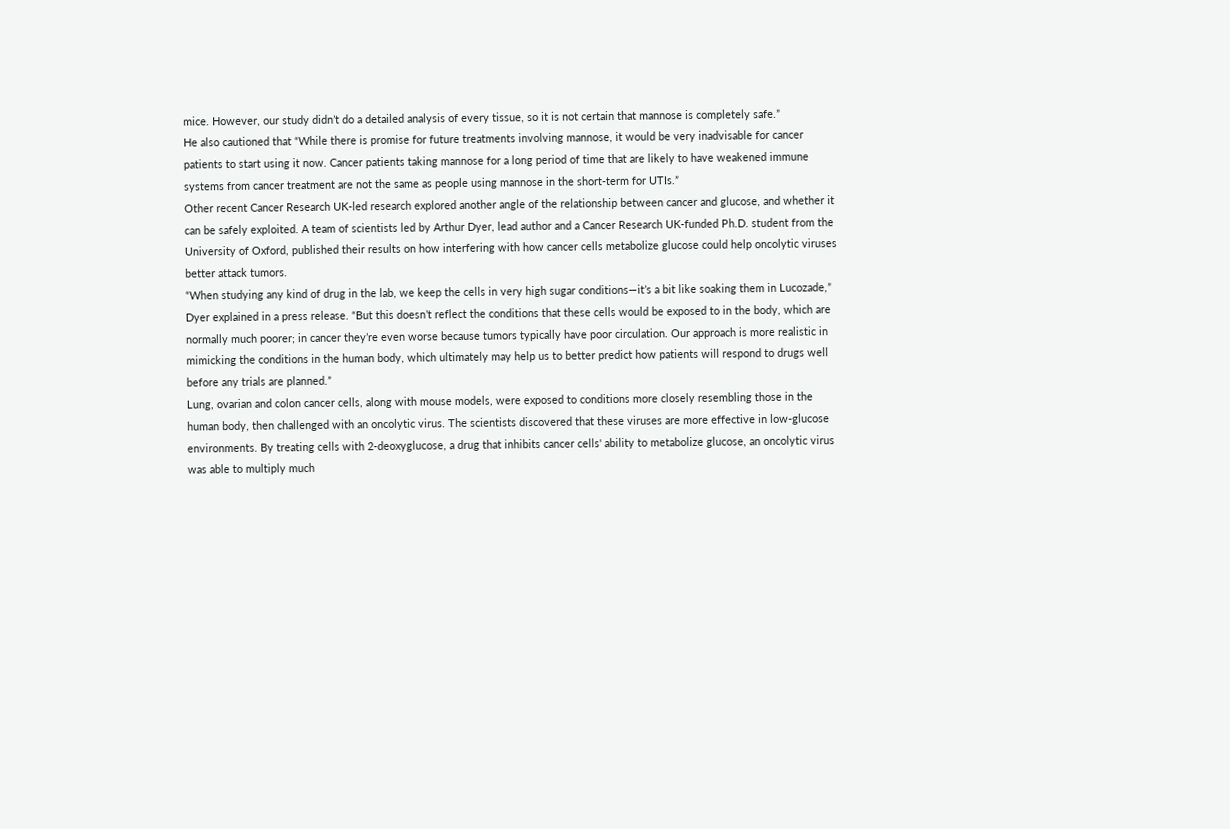mice. However, our study didn’t do a detailed analysis of every tissue, so it is not certain that mannose is completely safe.”
He also cautioned that “While there is promise for future treatments involving mannose, it would be very inadvisable for cancer patients to start using it now. Cancer patients taking mannose for a long period of time that are likely to have weakened immune systems from cancer treatment are not the same as people using mannose in the short-term for UTIs.”
Other recent Cancer Research UK-led research explored another angle of the relationship between cancer and glucose, and whether it can be safely exploited. A team of scientists led by Arthur Dyer, lead author and a Cancer Research UK-funded Ph.D. student from the University of Oxford, published their results on how interfering with how cancer cells metabolize glucose could help oncolytic viruses better attack tumors.
“When studying any kind of drug in the lab, we keep the cells in very high sugar conditions—it’s a bit like soaking them in Lucozade,” Dyer explained in a press release. “But this doesn’t reflect the conditions that these cells would be exposed to in the body, which are normally much poorer; in cancer they’re even worse because tumors typically have poor circulation. Our approach is more realistic in mimicking the conditions in the human body, which ultimately may help us to better predict how patients will respond to drugs well before any trials are planned.”
Lung, ovarian and colon cancer cells, along with mouse models, were exposed to conditions more closely resembling those in the human body, then challenged with an oncolytic virus. The scientists discovered that these viruses are more effective in low-glucose environments. By treating cells with 2-deoxyglucose, a drug that inhibits cancer cells' ability to metabolize glucose, an oncolytic virus was able to multiply much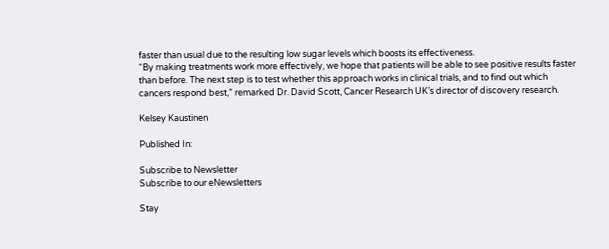faster than usual due to the resulting low sugar levels which boosts its effectiveness.
“By making treatments work more effectively, we hope that patients will be able to see positive results faster than before. The next step is to test whether this approach works in clinical trials, and to find out which cancers respond best,” remarked Dr. David Scott, Cancer Research UK’s director of discovery research.

Kelsey Kaustinen

Published In:

Subscribe to Newsletter
Subscribe to our eNewsletters

Stay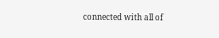connected with all of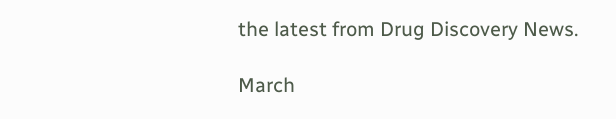the latest from Drug Discovery News.

March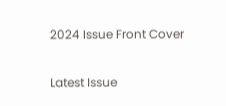2024 Issue Front Cover

Latest Issue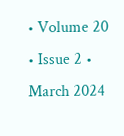• Volume 20 • Issue 2 • March 2024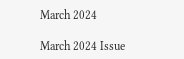March 2024

March 2024 Issue